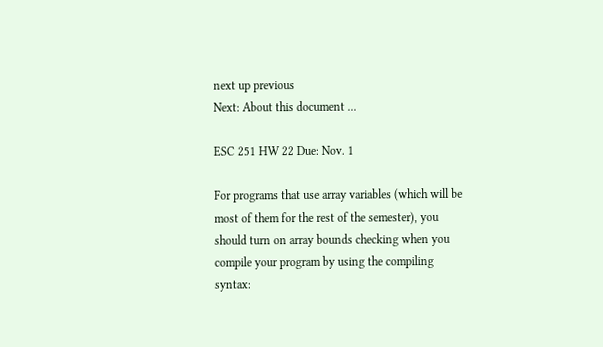next up previous
Next: About this document ...

ESC 251 HW 22 Due: Nov. 1

For programs that use array variables (which will be most of them for the rest of the semester), you should turn on array bounds checking when you compile your program by using the compiling syntax: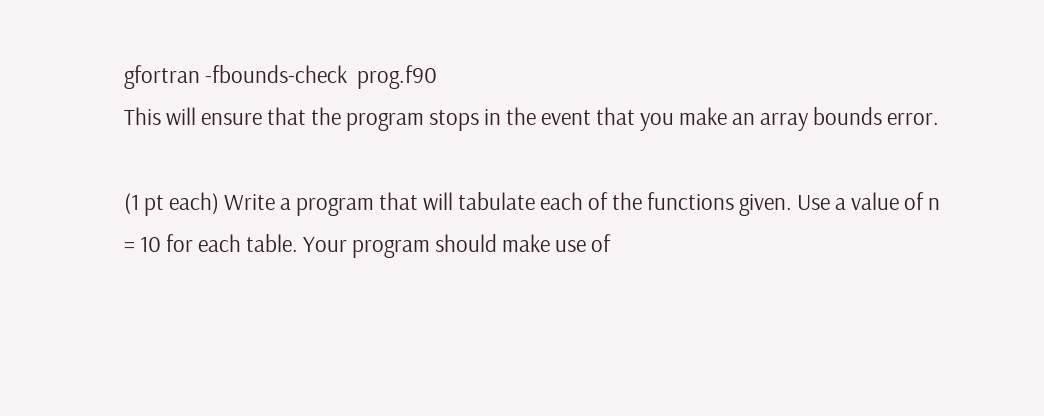gfortran -fbounds-check  prog.f90
This will ensure that the program stops in the event that you make an array bounds error.

(1 pt each) Write a program that will tabulate each of the functions given. Use a value of n = 10 for each table. Your program should make use of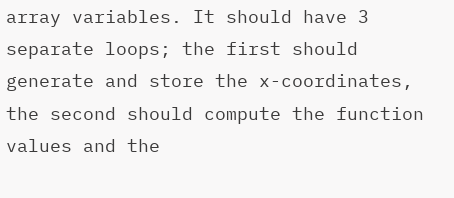array variables. It should have 3 separate loops; the first should generate and store the x-coordinates, the second should compute the function values and the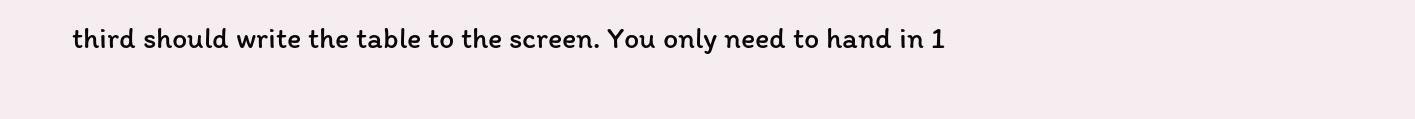third should write the table to the screen. You only need to hand in 1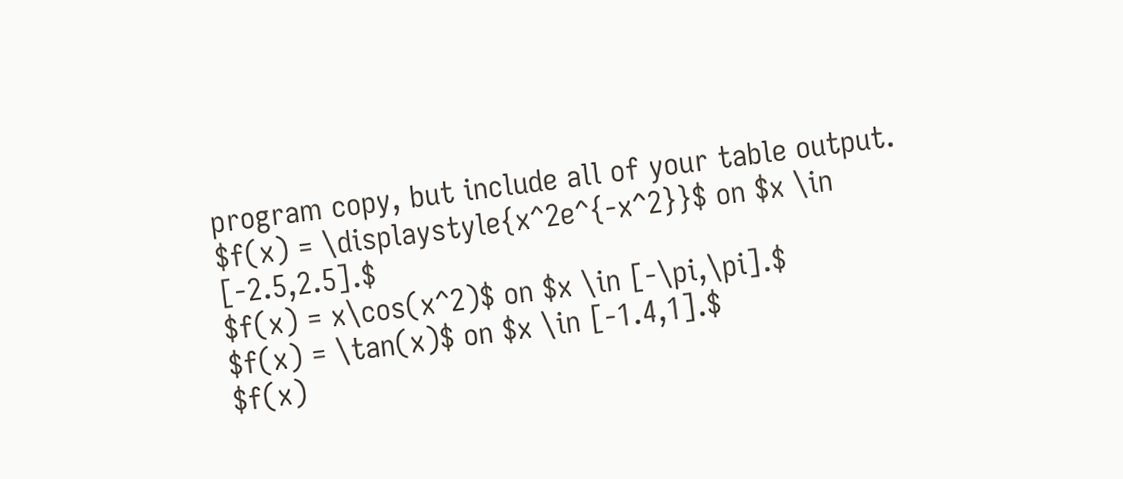program copy, but include all of your table output.
$f(x) = \displaystyle{x^2e^{-x^2}}$ on $x \in [-2.5,2.5].$
$f(x) = x\cos(x^2)$ on $x \in [-\pi,\pi].$
$f(x) = \tan(x)$ on $x \in [-1.4,1].$
$f(x)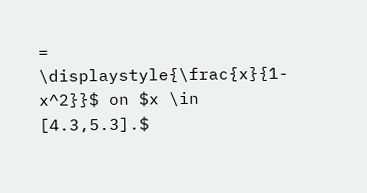= \displaystyle{\frac{x}{1-x^2}}$ on $x \in [4.3,5.3].$